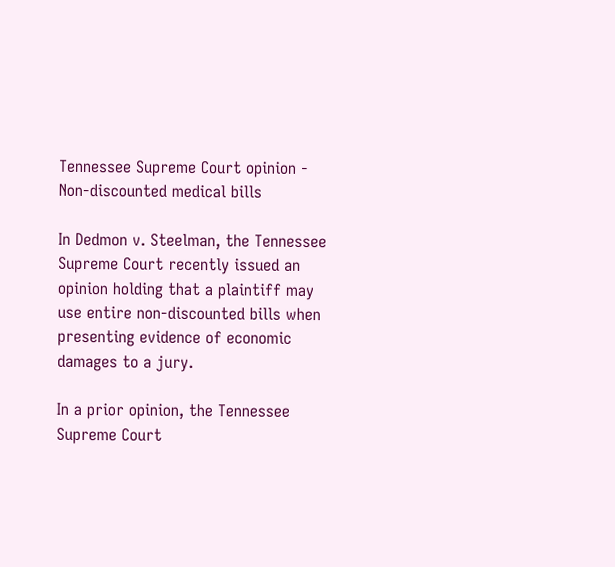Tennessee Supreme Court opinion - Non-discounted medical bills

In Dedmon v. Steelman, the Tennessee Supreme Court recently issued an opinion holding that a plaintiff may use entire non-discounted bills when presenting evidence of economic damages to a jury.

In a prior opinion, the Tennessee Supreme Court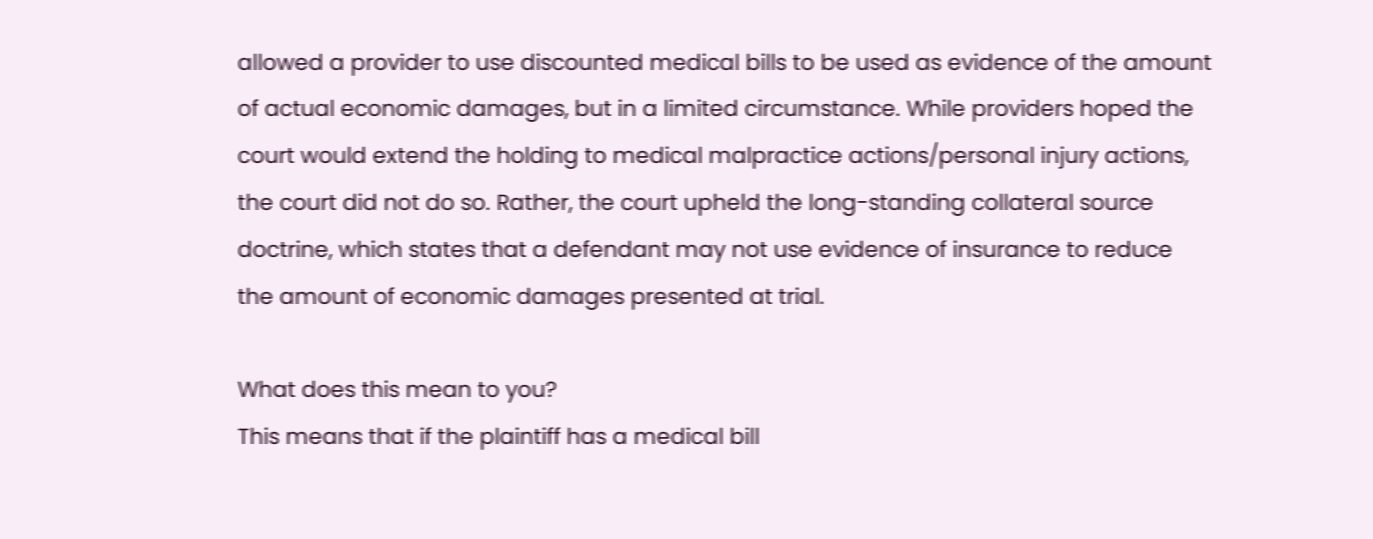allowed a provider to use discounted medical bills to be used as evidence of the amount of actual economic damages, but in a limited circumstance. While providers hoped the court would extend the holding to medical malpractice actions/personal injury actions, the court did not do so. Rather, the court upheld the long-standing collateral source doctrine, which states that a defendant may not use evidence of insurance to reduce the amount of economic damages presented at trial.

What does this mean to you?
This means that if the plaintiff has a medical bill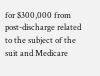for $300,000 from post-discharge related to the subject of the suit and Medicare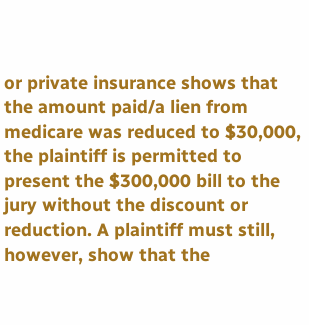or private insurance shows that the amount paid/a lien from medicare was reduced to $30,000, the plaintiff is permitted to present the $300,000 bill to the jury without the discount or reduction. A plaintiff must still, however, show that the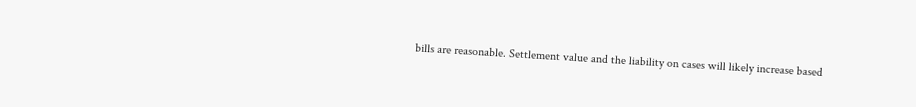bills are reasonable. Settlement value and the liability on cases will likely increase based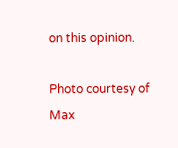on this opinion.

Photo courtesy of Max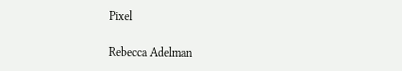Pixel

Rebecca Adelman